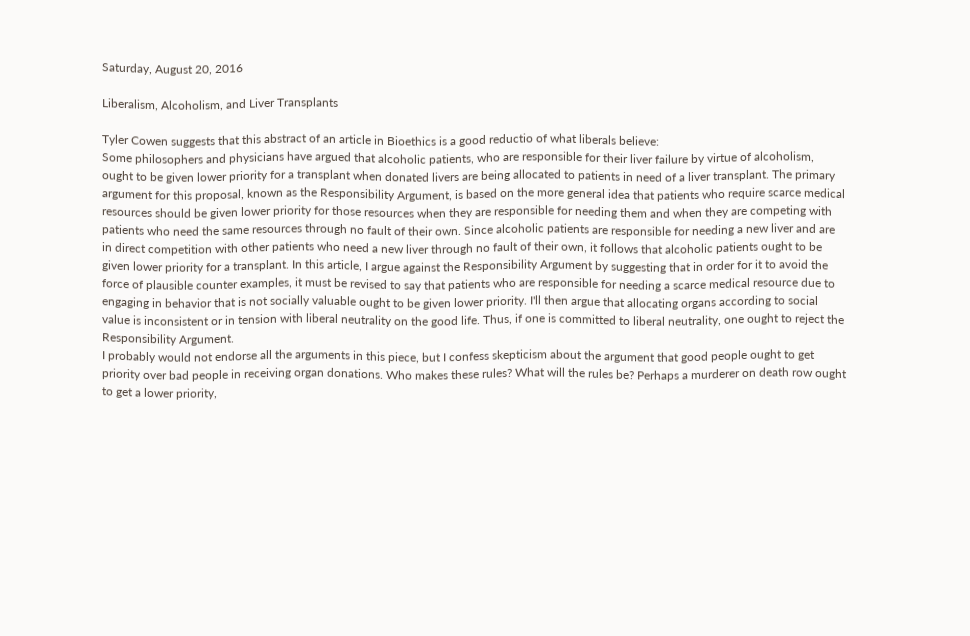Saturday, August 20, 2016

Liberalism, Alcoholism, and Liver Transplants

Tyler Cowen suggests that this abstract of an article in Bioethics is a good reductio of what liberals believe:
Some philosophers and physicians have argued that alcoholic patients, who are responsible for their liver failure by virtue of alcoholism, ought to be given lower priority for a transplant when donated livers are being allocated to patients in need of a liver transplant. The primary argument for this proposal, known as the Responsibility Argument, is based on the more general idea that patients who require scarce medical resources should be given lower priority for those resources when they are responsible for needing them and when they are competing with patients who need the same resources through no fault of their own. Since alcoholic patients are responsible for needing a new liver and are in direct competition with other patients who need a new liver through no fault of their own, it follows that alcoholic patients ought to be given lower priority for a transplant. In this article, I argue against the Responsibility Argument by suggesting that in order for it to avoid the force of plausible counter examples, it must be revised to say that patients who are responsible for needing a scarce medical resource due to engaging in behavior that is not socially valuable ought to be given lower priority. I'll then argue that allocating organs according to social value is inconsistent or in tension with liberal neutrality on the good life. Thus, if one is committed to liberal neutrality, one ought to reject the Responsibility Argument.
I probably would not endorse all the arguments in this piece, but I confess skepticism about the argument that good people ought to get priority over bad people in receiving organ donations. Who makes these rules? What will the rules be? Perhaps a murderer on death row ought to get a lower priority,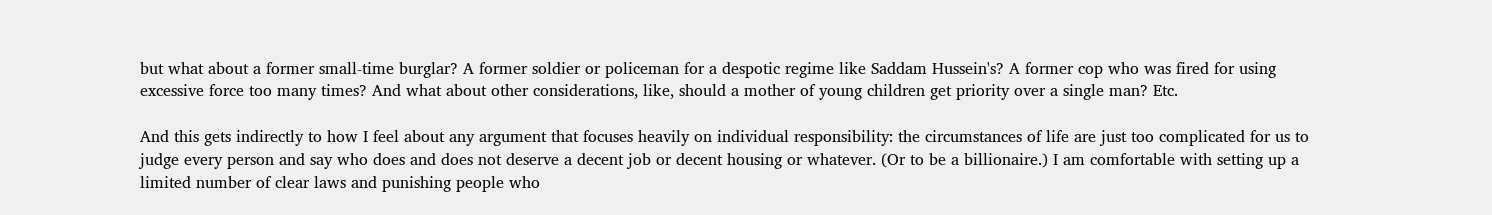but what about a former small-time burglar? A former soldier or policeman for a despotic regime like Saddam Hussein's? A former cop who was fired for using excessive force too many times? And what about other considerations, like, should a mother of young children get priority over a single man? Etc.

And this gets indirectly to how I feel about any argument that focuses heavily on individual responsibility: the circumstances of life are just too complicated for us to judge every person and say who does and does not deserve a decent job or decent housing or whatever. (Or to be a billionaire.) I am comfortable with setting up a limited number of clear laws and punishing people who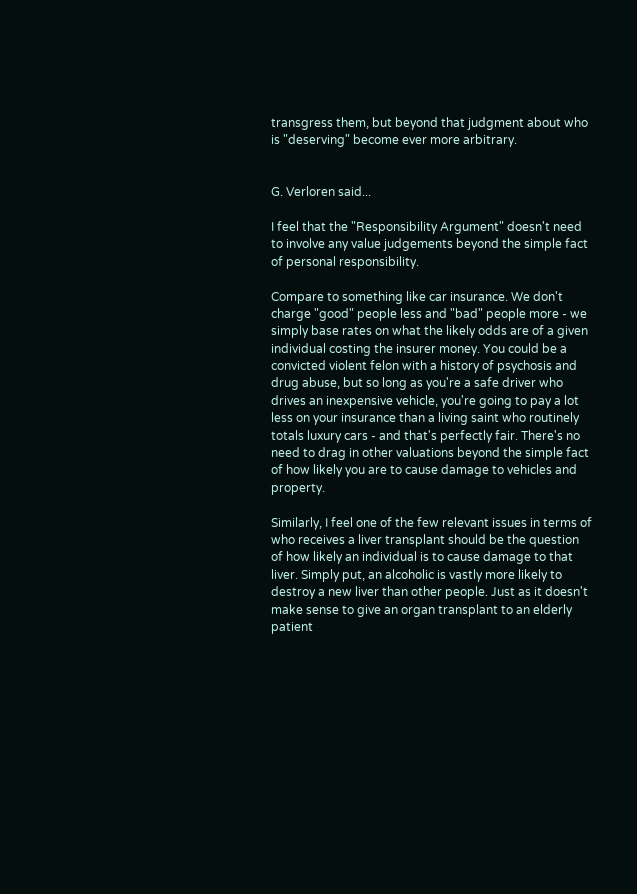transgress them, but beyond that judgment about who is "deserving" become ever more arbitrary.


G. Verloren said...

I feel that the "Responsibility Argument" doesn't need to involve any value judgements beyond the simple fact of personal responsibility.

Compare to something like car insurance. We don't charge "good" people less and "bad" people more - we simply base rates on what the likely odds are of a given individual costing the insurer money. You could be a convicted violent felon with a history of psychosis and drug abuse, but so long as you're a safe driver who drives an inexpensive vehicle, you're going to pay a lot less on your insurance than a living saint who routinely totals luxury cars - and that's perfectly fair. There's no need to drag in other valuations beyond the simple fact of how likely you are to cause damage to vehicles and property.

Similarly, I feel one of the few relevant issues in terms of who receives a liver transplant should be the question of how likely an individual is to cause damage to that liver. Simply put, an alcoholic is vastly more likely to destroy a new liver than other people. Just as it doesn't make sense to give an organ transplant to an elderly patient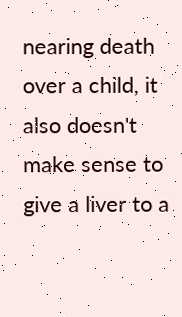nearing death over a child, it also doesn't make sense to give a liver to a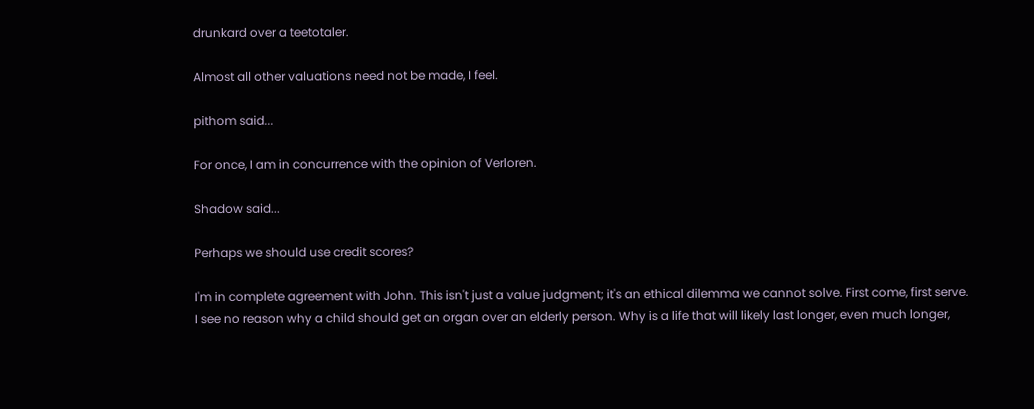drunkard over a teetotaler.

Almost all other valuations need not be made, I feel.

pithom said...

For once, I am in concurrence with the opinion of Verloren.

Shadow said...

Perhaps we should use credit scores?

I'm in complete agreement with John. This isn't just a value judgment; it's an ethical dilemma we cannot solve. First come, first serve. I see no reason why a child should get an organ over an elderly person. Why is a life that will likely last longer, even much longer,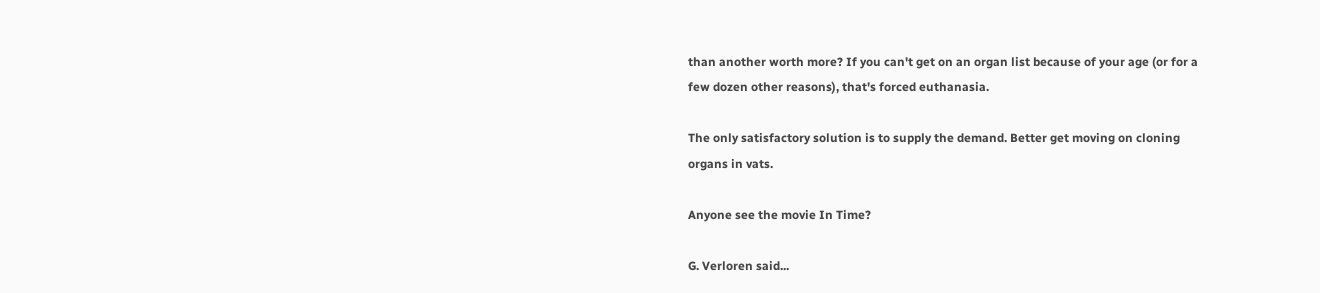than another worth more? If you can't get on an organ list because of your age (or for a few dozen other reasons), that's forced euthanasia.

The only satisfactory solution is to supply the demand. Better get moving on cloning organs in vats.

Anyone see the movie In Time?

G. Verloren said...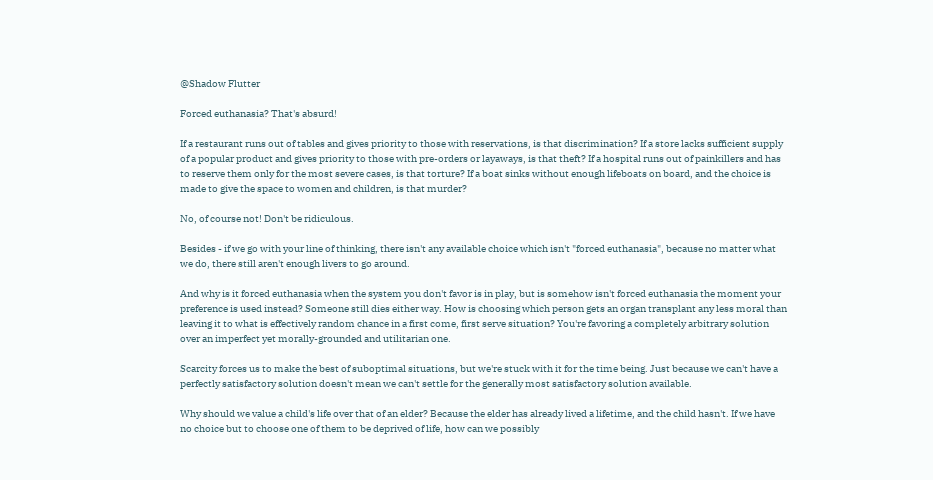@Shadow Flutter

Forced euthanasia? That's absurd!

If a restaurant runs out of tables and gives priority to those with reservations, is that discrimination? If a store lacks sufficient supply of a popular product and gives priority to those with pre-orders or layaways, is that theft? If a hospital runs out of painkillers and has to reserve them only for the most severe cases, is that torture? If a boat sinks without enough lifeboats on board, and the choice is made to give the space to women and children, is that murder?

No, of course not! Don't be ridiculous.

Besides - if we go with your line of thinking, there isn't any available choice which isn't "forced euthanasia", because no matter what we do, there still aren't enough livers to go around.

And why is it forced euthanasia when the system you don't favor is in play, but is somehow isn't forced euthanasia the moment your preference is used instead? Someone still dies either way. How is choosing which person gets an organ transplant any less moral than leaving it to what is effectively random chance in a first come, first serve situation? You're favoring a completely arbitrary solution over an imperfect yet morally-grounded and utilitarian one.

Scarcity forces us to make the best of suboptimal situations, but we're stuck with it for the time being. Just because we can't have a perfectly satisfactory solution doesn't mean we can't settle for the generally most satisfactory solution available.

Why should we value a child's life over that of an elder? Because the elder has already lived a lifetime, and the child hasn't. If we have no choice but to choose one of them to be deprived of life, how can we possibly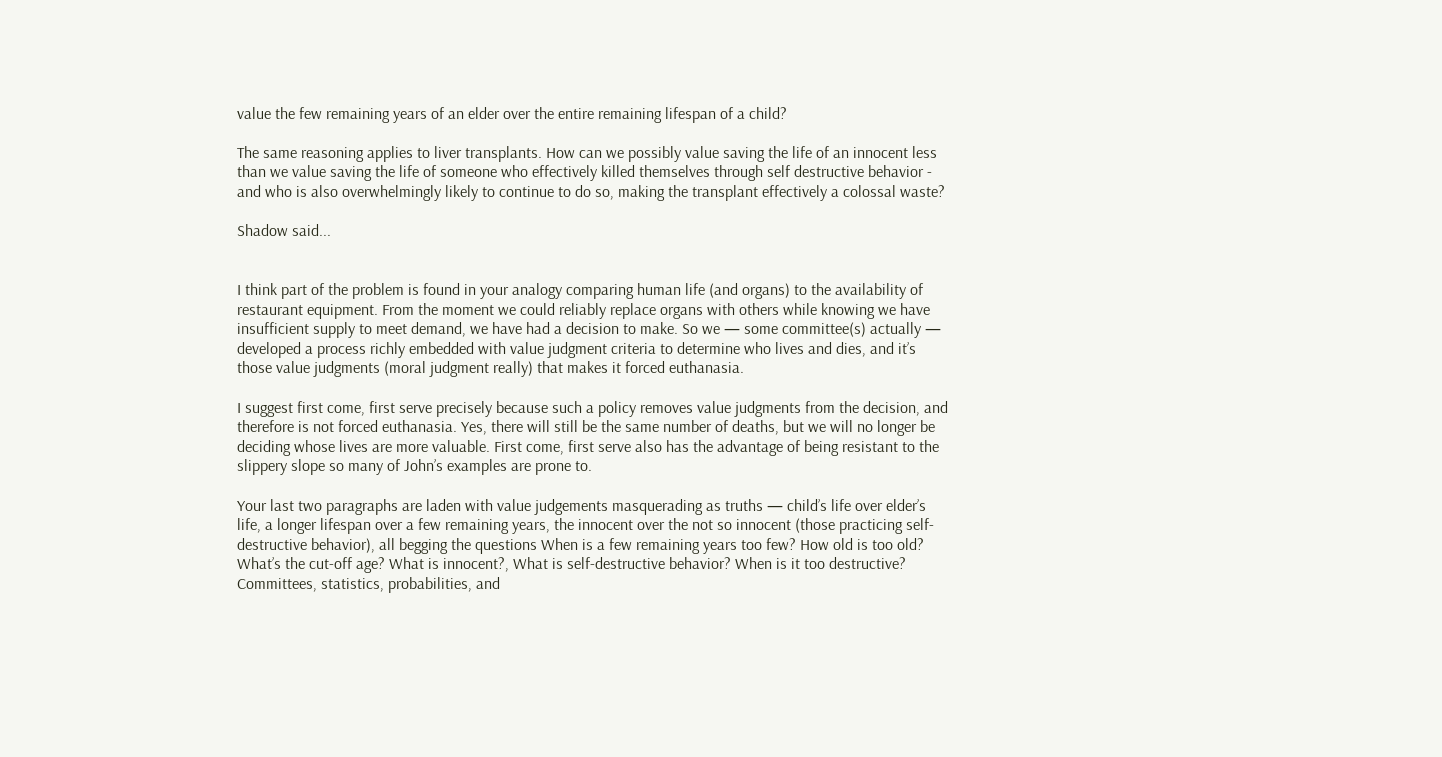value the few remaining years of an elder over the entire remaining lifespan of a child?

The same reasoning applies to liver transplants. How can we possibly value saving the life of an innocent less than we value saving the life of someone who effectively killed themselves through self destructive behavior - and who is also overwhelmingly likely to continue to do so, making the transplant effectively a colossal waste?

Shadow said...


I think part of the problem is found in your analogy comparing human life (and organs) to the availability of restaurant equipment. From the moment we could reliably replace organs with others while knowing we have insufficient supply to meet demand, we have had a decision to make. So we — some committee(s) actually — developed a process richly embedded with value judgment criteria to determine who lives and dies, and it’s those value judgments (moral judgment really) that makes it forced euthanasia.

I suggest first come, first serve precisely because such a policy removes value judgments from the decision, and therefore is not forced euthanasia. Yes, there will still be the same number of deaths, but we will no longer be deciding whose lives are more valuable. First come, first serve also has the advantage of being resistant to the slippery slope so many of John’s examples are prone to.

Your last two paragraphs are laden with value judgements masquerading as truths — child’s life over elder’s life, a longer lifespan over a few remaining years, the innocent over the not so innocent (those practicing self-destructive behavior), all begging the questions When is a few remaining years too few? How old is too old? What’s the cut-off age? What is innocent?, What is self-destructive behavior? When is it too destructive? Committees, statistics, probabilities, and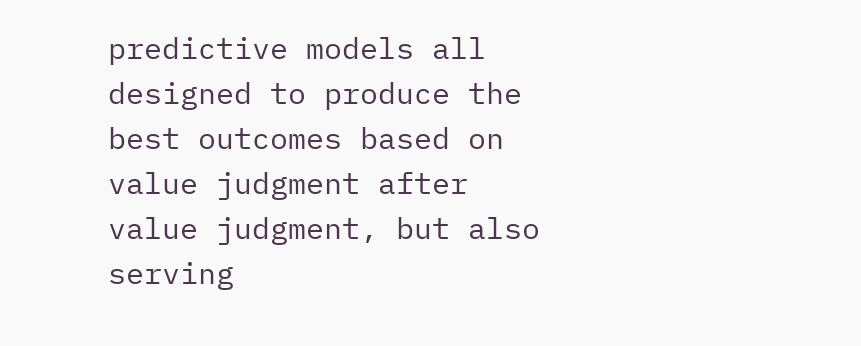predictive models all designed to produce the best outcomes based on value judgment after value judgment, but also serving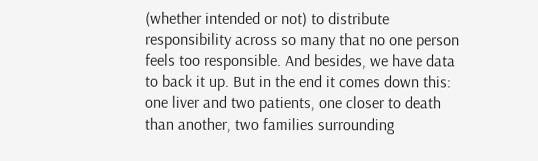(whether intended or not) to distribute responsibility across so many that no one person feels too responsible. And besides, we have data to back it up. But in the end it comes down this: one liver and two patients, one closer to death than another, two families surrounding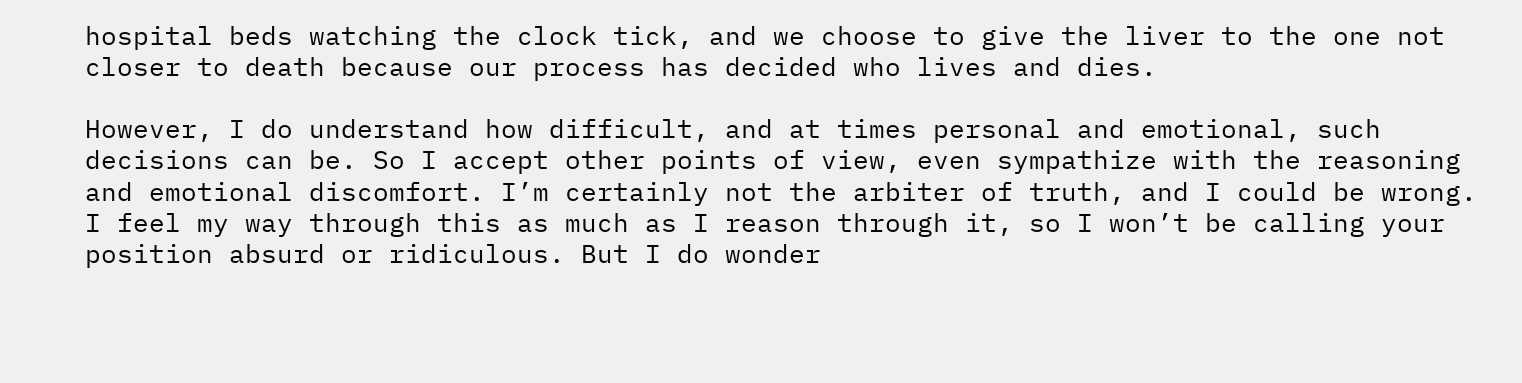hospital beds watching the clock tick, and we choose to give the liver to the one not closer to death because our process has decided who lives and dies.

However, I do understand how difficult, and at times personal and emotional, such decisions can be. So I accept other points of view, even sympathize with the reasoning and emotional discomfort. I’m certainly not the arbiter of truth, and I could be wrong. I feel my way through this as much as I reason through it, so I won’t be calling your position absurd or ridiculous. But I do wonder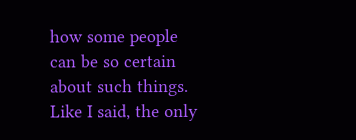how some people can be so certain about such things. Like I said, the only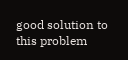good solution to this problem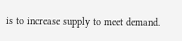is to increase supply to meet demand.